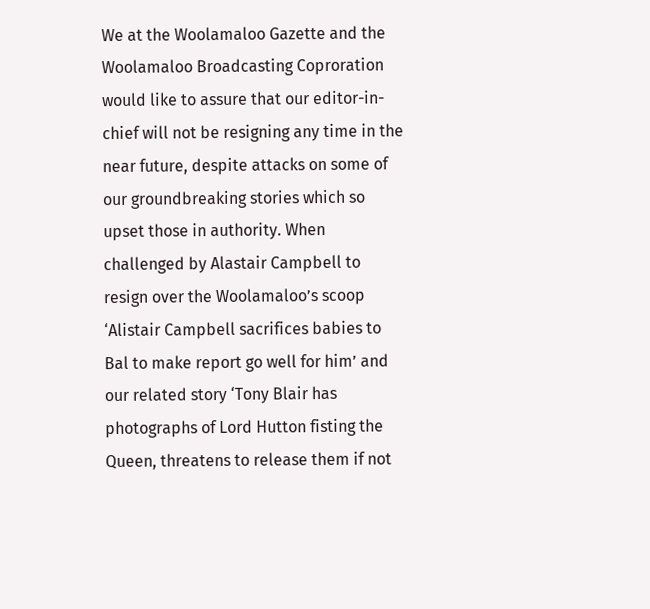We at the Woolamaloo Gazette and the Woolamaloo Broadcasting Coproration would like to assure that our editor-in-chief will not be resigning any time in the near future, despite attacks on some of our groundbreaking stories which so upset those in authority. When challenged by Alastair Campbell to resign over the Woolamaloo’s scoop ‘Alistair Campbell sacrifices babies to Bal to make report go well for him’ and our related story ‘Tony Blair has photographs of Lord Hutton fisting the Queen, threatens to release them if not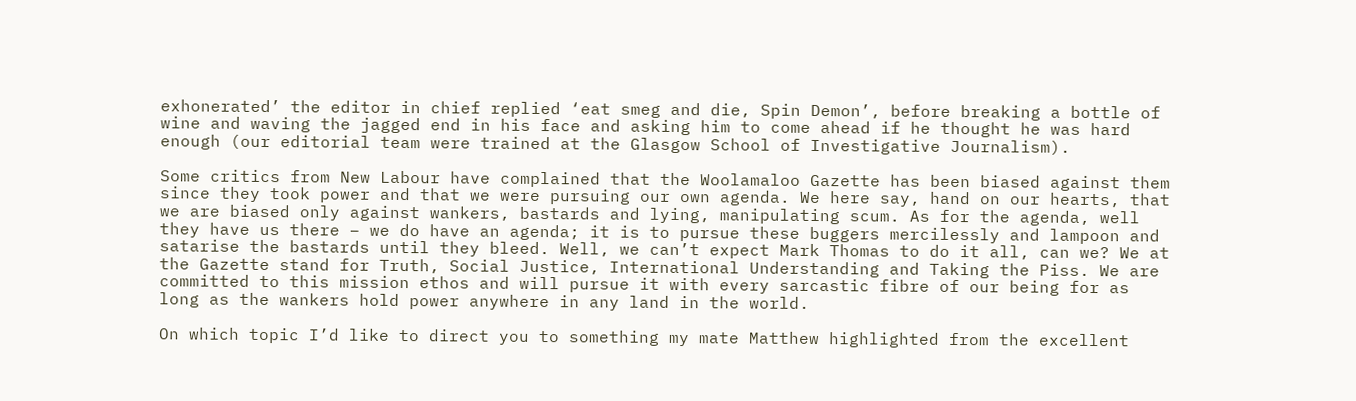exhonerated’ the editor in chief replied ‘eat smeg and die, Spin Demon’, before breaking a bottle of wine and waving the jagged end in his face and asking him to come ahead if he thought he was hard enough (our editorial team were trained at the Glasgow School of Investigative Journalism).

Some critics from New Labour have complained that the Woolamaloo Gazette has been biased against them since they took power and that we were pursuing our own agenda. We here say, hand on our hearts, that we are biased only against wankers, bastards and lying, manipulating scum. As for the agenda, well they have us there – we do have an agenda; it is to pursue these buggers mercilessly and lampoon and satarise the bastards until they bleed. Well, we can’t expect Mark Thomas to do it all, can we? We at the Gazette stand for Truth, Social Justice, International Understanding and Taking the Piss. We are committed to this mission ethos and will pursue it with every sarcastic fibre of our being for as long as the wankers hold power anywhere in any land in the world.

On which topic I’d like to direct you to something my mate Matthew highlighted from the excellent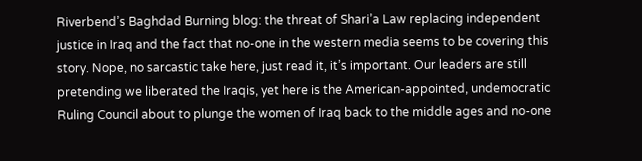Riverbend’s Baghdad Burning blog: the threat of Shari’a Law replacing independent justice in Iraq and the fact that no-one in the western media seems to be covering this story. Nope, no sarcastic take here, just read it, it’s important. Our leaders are still pretending we liberated the Iraqis, yet here is the American-appointed, undemocratic Ruling Council about to plunge the women of Iraq back to the middle ages and no-one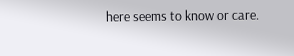here seems to know or care.